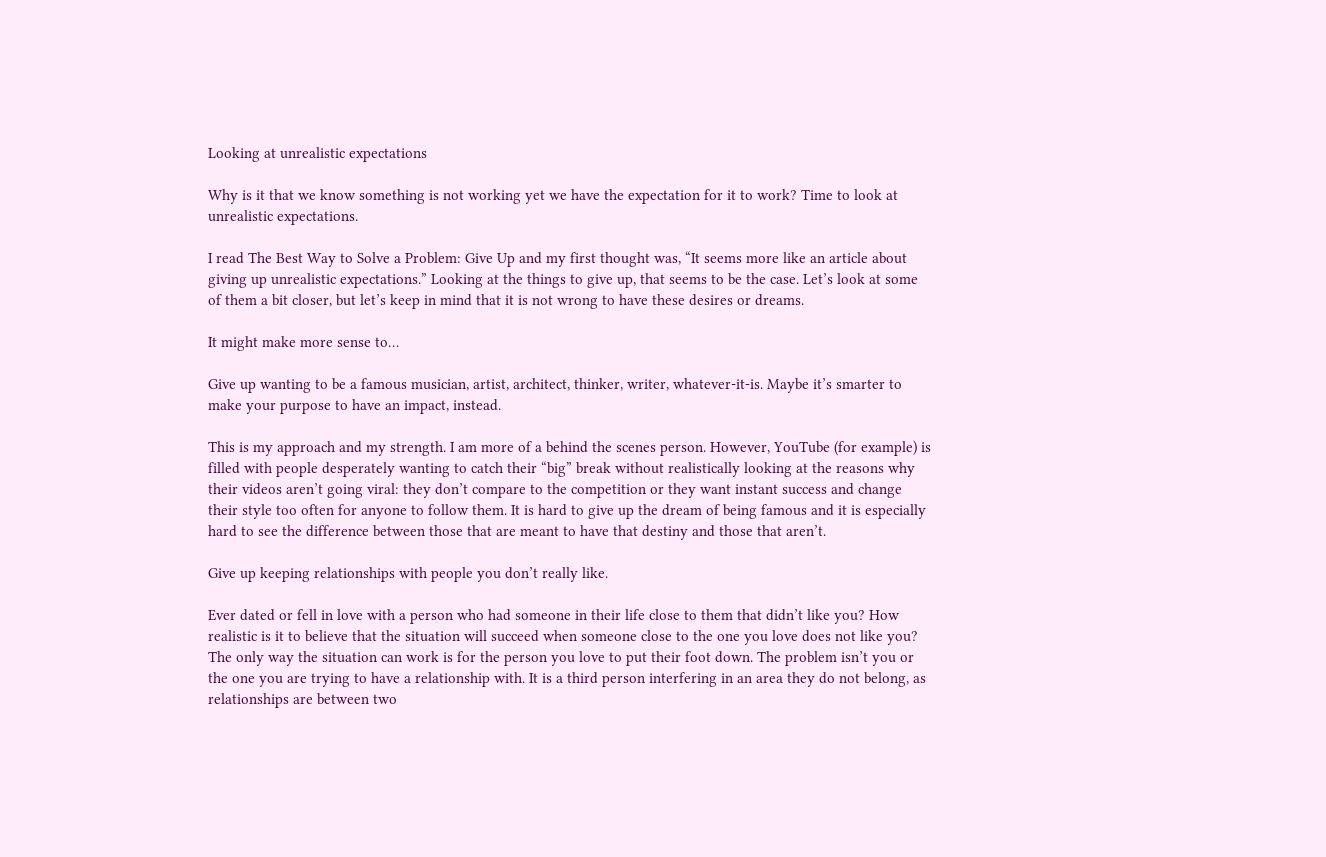Looking at unrealistic expectations

Why is it that we know something is not working yet we have the expectation for it to work? Time to look at unrealistic expectations.

I read The Best Way to Solve a Problem: Give Up and my first thought was, “It seems more like an article about giving up unrealistic expectations.” Looking at the things to give up, that seems to be the case. Let’s look at some of them a bit closer, but let’s keep in mind that it is not wrong to have these desires or dreams.

It might make more sense to…

Give up wanting to be a famous musician, artist, architect, thinker, writer, whatever-it-is. Maybe it’s smarter to make your purpose to have an impact, instead.

This is my approach and my strength. I am more of a behind the scenes person. However, YouTube (for example) is filled with people desperately wanting to catch their “big” break without realistically looking at the reasons why their videos aren’t going viral: they don’t compare to the competition or they want instant success and change their style too often for anyone to follow them. It is hard to give up the dream of being famous and it is especially hard to see the difference between those that are meant to have that destiny and those that aren’t.

Give up keeping relationships with people you don’t really like.

Ever dated or fell in love with a person who had someone in their life close to them that didn’t like you? How realistic is it to believe that the situation will succeed when someone close to the one you love does not like you? The only way the situation can work is for the person you love to put their foot down. The problem isn’t you or the one you are trying to have a relationship with. It is a third person interfering in an area they do not belong, as relationships are between two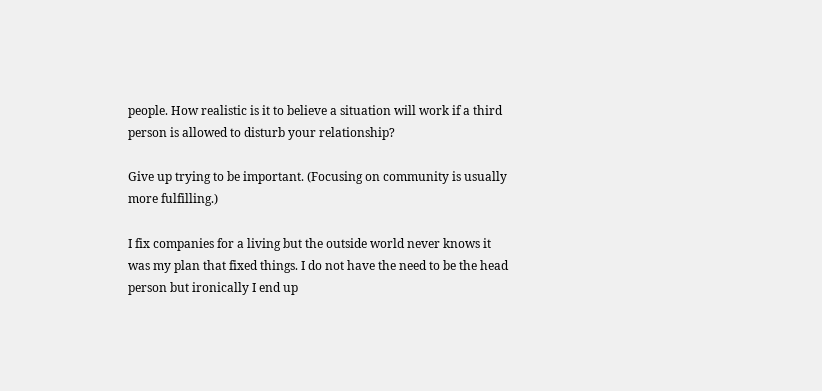people. How realistic is it to believe a situation will work if a third person is allowed to disturb your relationship?

Give up trying to be important. (Focusing on community is usually more fulfilling.)

I fix companies for a living but the outside world never knows it was my plan that fixed things. I do not have the need to be the head person but ironically I end up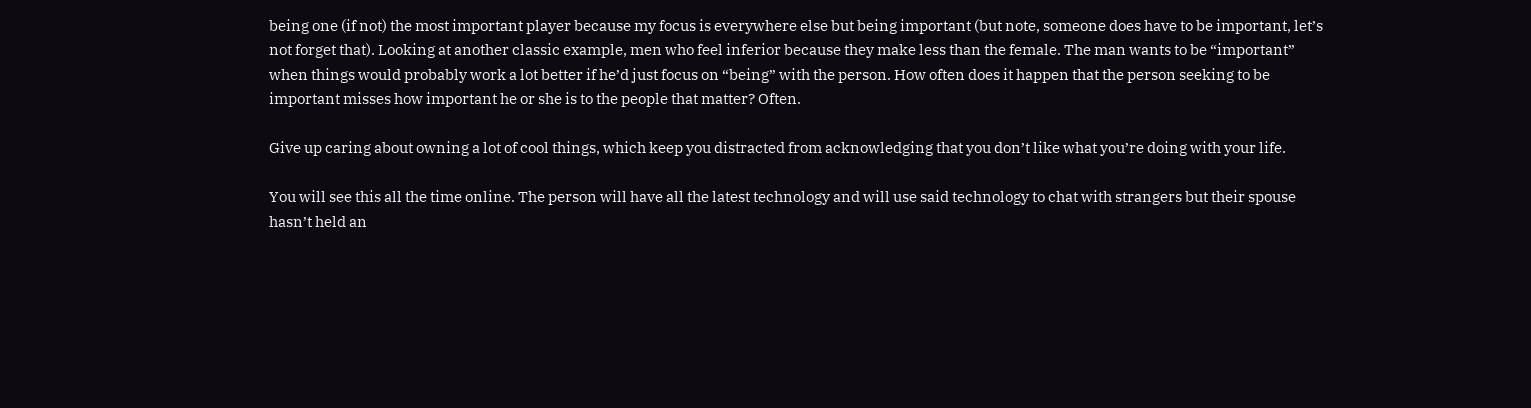being one (if not) the most important player because my focus is everywhere else but being important (but note, someone does have to be important, let’s not forget that). Looking at another classic example, men who feel inferior because they make less than the female. The man wants to be “important” when things would probably work a lot better if he’d just focus on “being” with the person. How often does it happen that the person seeking to be important misses how important he or she is to the people that matter? Often.

Give up caring about owning a lot of cool things, which keep you distracted from acknowledging that you don’t like what you’re doing with your life.

You will see this all the time online. The person will have all the latest technology and will use said technology to chat with strangers but their spouse hasn’t held an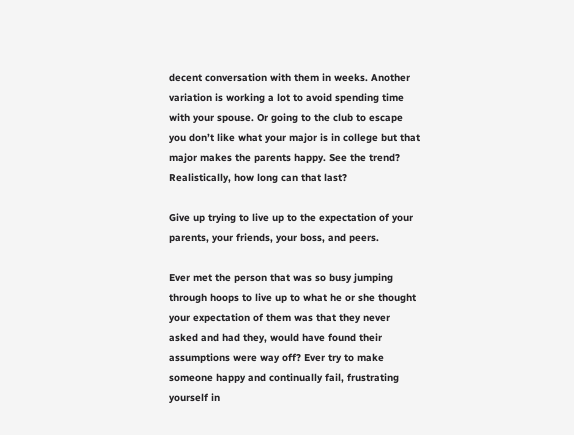decent conversation with them in weeks. Another variation is working a lot to avoid spending time with your spouse. Or going to the club to escape you don’t like what your major is in college but that major makes the parents happy. See the trend? Realistically, how long can that last?

Give up trying to live up to the expectation of your parents, your friends, your boss, and peers.

Ever met the person that was so busy jumping through hoops to live up to what he or she thought your expectation of them was that they never asked and had they, would have found their assumptions were way off? Ever try to make someone happy and continually fail, frustrating yourself in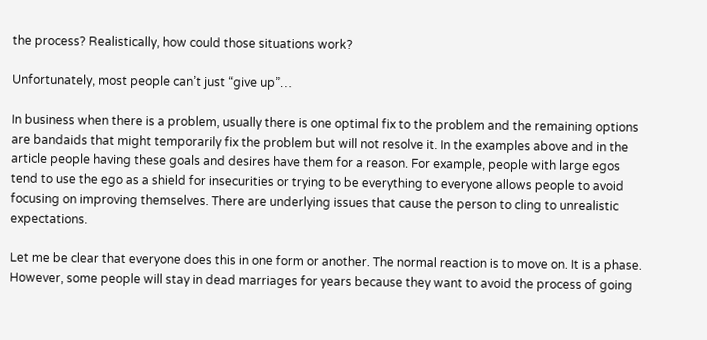the process? Realistically, how could those situations work?

Unfortunately, most people can’t just “give up”…

In business when there is a problem, usually there is one optimal fix to the problem and the remaining options are bandaids that might temporarily fix the problem but will not resolve it. In the examples above and in the article people having these goals and desires have them for a reason. For example, people with large egos tend to use the ego as a shield for insecurities or trying to be everything to everyone allows people to avoid focusing on improving themselves. There are underlying issues that cause the person to cling to unrealistic expectations.

Let me be clear that everyone does this in one form or another. The normal reaction is to move on. It is a phase. However, some people will stay in dead marriages for years because they want to avoid the process of going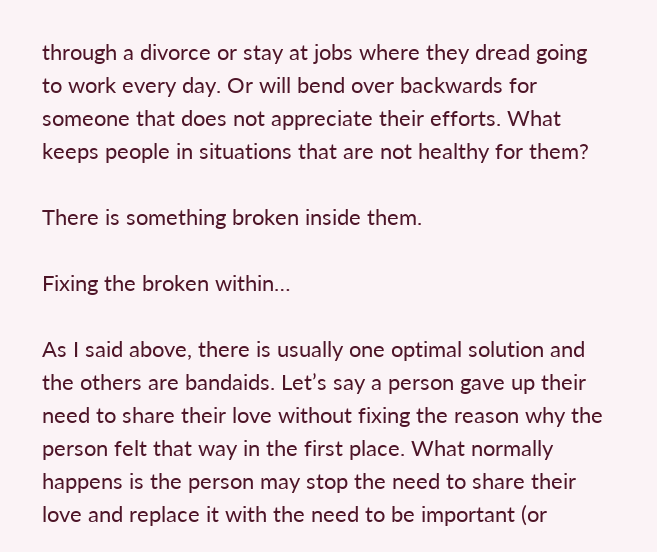through a divorce or stay at jobs where they dread going to work every day. Or will bend over backwards for someone that does not appreciate their efforts. What keeps people in situations that are not healthy for them?

There is something broken inside them.

Fixing the broken within…

As I said above, there is usually one optimal solution and the others are bandaids. Let’s say a person gave up their need to share their love without fixing the reason why the person felt that way in the first place. What normally happens is the person may stop the need to share their love and replace it with the need to be important (or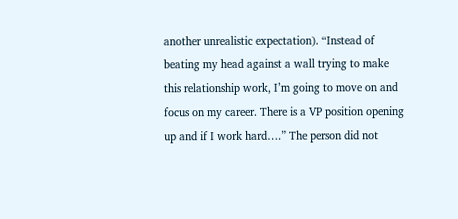another unrealistic expectation). “Instead of beating my head against a wall trying to make this relationship work, I’m going to move on and focus on my career. There is a VP position opening up and if I work hard….” The person did not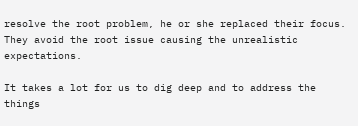resolve the root problem, he or she replaced their focus. They avoid the root issue causing the unrealistic expectations.

It takes a lot for us to dig deep and to address the things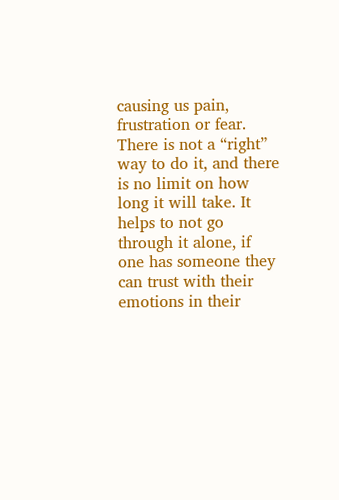causing us pain, frustration or fear. There is not a “right” way to do it, and there is no limit on how long it will take. It helps to not go through it alone, if one has someone they can trust with their emotions in their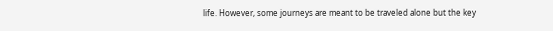life. However, some journeys are meant to be traveled alone but the key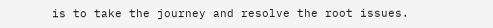is to take the journey and resolve the root issues.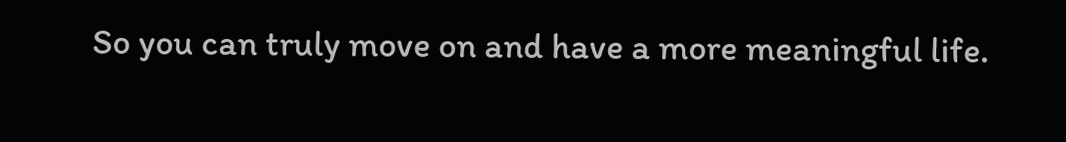So you can truly move on and have a more meaningful life.